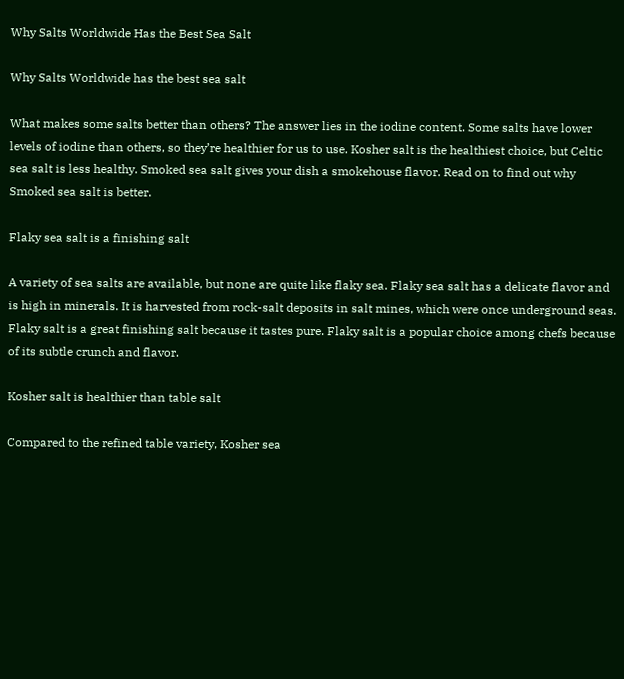Why Salts Worldwide Has the Best Sea Salt

Why Salts Worldwide has the best sea salt

What makes some salts better than others? The answer lies in the iodine content. Some salts have lower levels of iodine than others, so they’re healthier for us to use. Kosher salt is the healthiest choice, but Celtic sea salt is less healthy. Smoked sea salt gives your dish a smokehouse flavor. Read on to find out why Smoked sea salt is better.

Flaky sea salt is a finishing salt

A variety of sea salts are available, but none are quite like flaky sea. Flaky sea salt has a delicate flavor and is high in minerals. It is harvested from rock-salt deposits in salt mines, which were once underground seas. Flaky salt is a great finishing salt because it tastes pure. Flaky salt is a popular choice among chefs because of its subtle crunch and flavor.

Kosher salt is healthier than table salt

Compared to the refined table variety, Kosher sea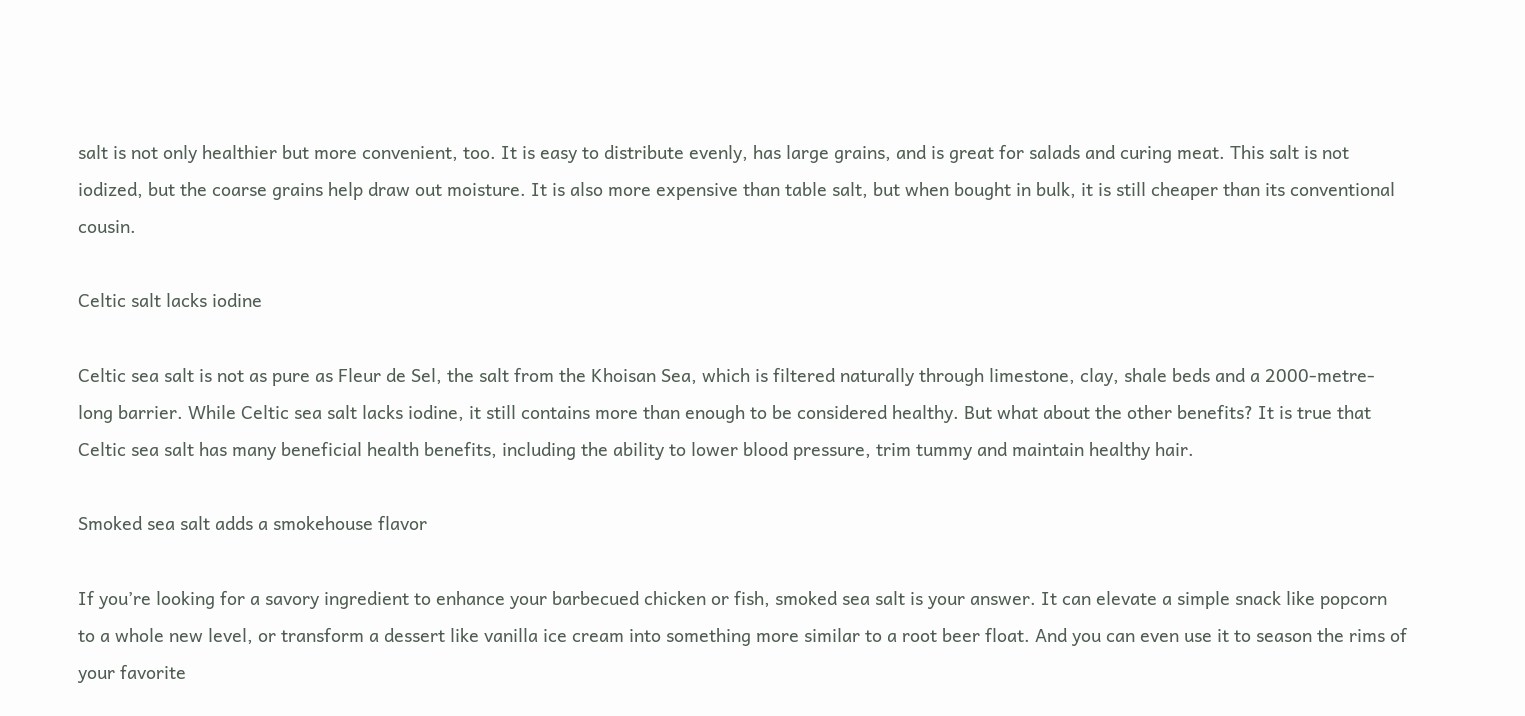salt is not only healthier but more convenient, too. It is easy to distribute evenly, has large grains, and is great for salads and curing meat. This salt is not iodized, but the coarse grains help draw out moisture. It is also more expensive than table salt, but when bought in bulk, it is still cheaper than its conventional cousin.

Celtic salt lacks iodine

Celtic sea salt is not as pure as Fleur de Sel, the salt from the Khoisan Sea, which is filtered naturally through limestone, clay, shale beds and a 2000-metre-long barrier. While Celtic sea salt lacks iodine, it still contains more than enough to be considered healthy. But what about the other benefits? It is true that Celtic sea salt has many beneficial health benefits, including the ability to lower blood pressure, trim tummy and maintain healthy hair.

Smoked sea salt adds a smokehouse flavor

If you’re looking for a savory ingredient to enhance your barbecued chicken or fish, smoked sea salt is your answer. It can elevate a simple snack like popcorn to a whole new level, or transform a dessert like vanilla ice cream into something more similar to a root beer float. And you can even use it to season the rims of your favorite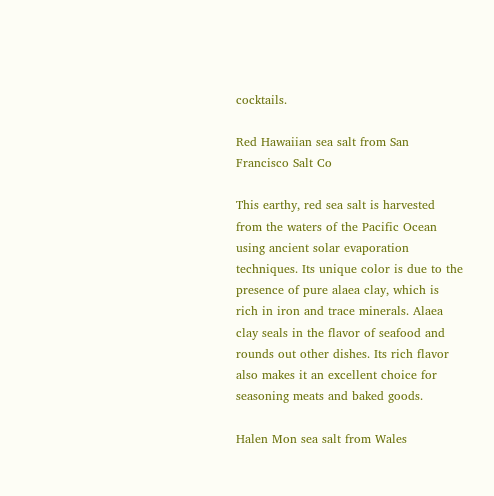cocktails.

Red Hawaiian sea salt from San Francisco Salt Co

This earthy, red sea salt is harvested from the waters of the Pacific Ocean using ancient solar evaporation techniques. Its unique color is due to the presence of pure alaea clay, which is rich in iron and trace minerals. Alaea clay seals in the flavor of seafood and rounds out other dishes. Its rich flavor also makes it an excellent choice for seasoning meats and baked goods.

Halen Mon sea salt from Wales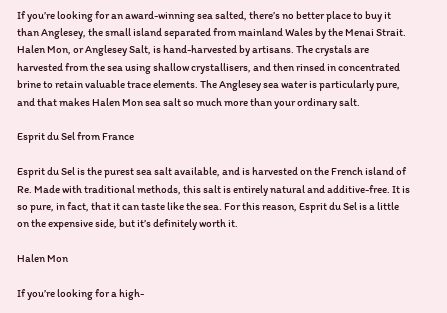If you’re looking for an award-winning sea salted, there’s no better place to buy it than Anglesey, the small island separated from mainland Wales by the Menai Strait. Halen Mon, or Anglesey Salt, is hand-harvested by artisans. The crystals are harvested from the sea using shallow crystallisers, and then rinsed in concentrated brine to retain valuable trace elements. The Anglesey sea water is particularly pure, and that makes Halen Mon sea salt so much more than your ordinary salt.

Esprit du Sel from France

Esprit du Sel is the purest sea salt available, and is harvested on the French island of Re. Made with traditional methods, this salt is entirely natural and additive-free. It is so pure, in fact, that it can taste like the sea. For this reason, Esprit du Sel is a little on the expensive side, but it’s definitely worth it.

Halen Mon

If you’re looking for a high-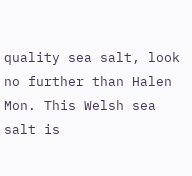quality sea salt, look no further than Halen Mon. This Welsh sea salt is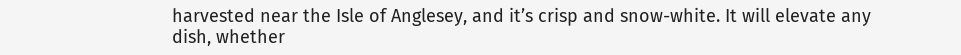harvested near the Isle of Anglesey, and it’s crisp and snow-white. It will elevate any dish, whether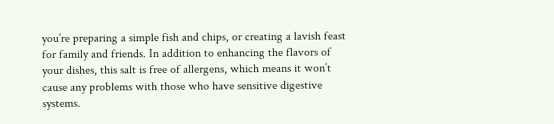you’re preparing a simple fish and chips, or creating a lavish feast for family and friends. In addition to enhancing the flavors of your dishes, this salt is free of allergens, which means it won’t cause any problems with those who have sensitive digestive systems.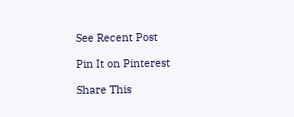See Recent Post

Pin It on Pinterest

Share This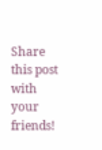Share this post with your friends!